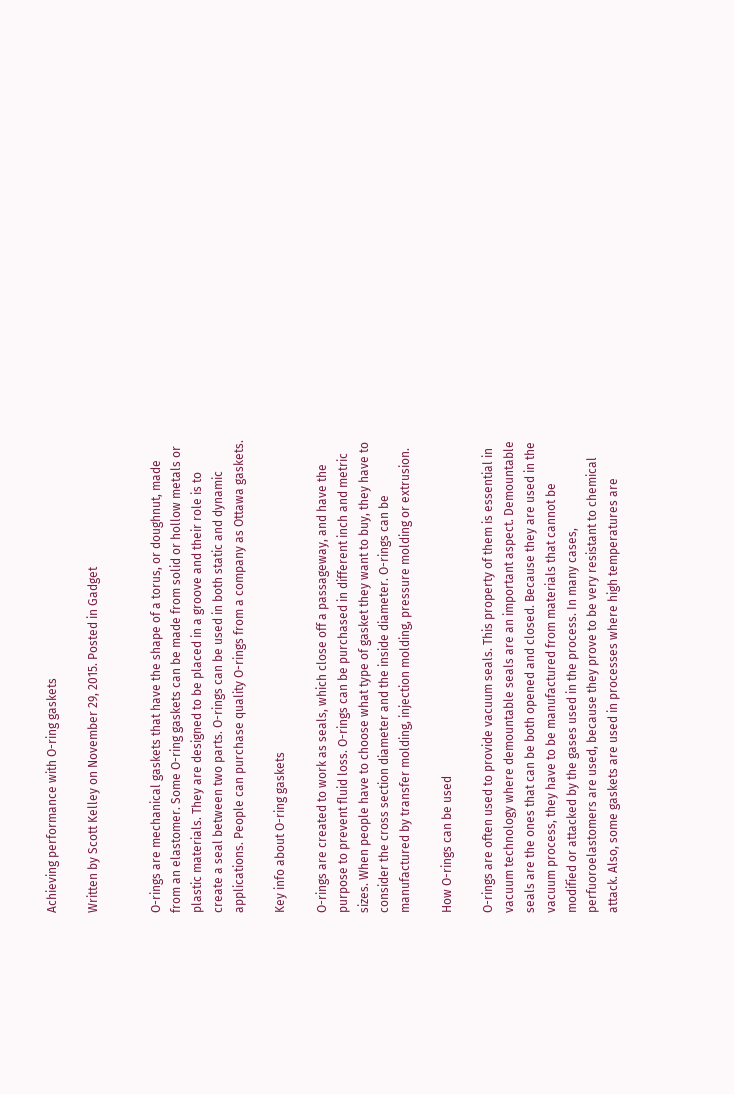Achieving performance with O-ring gaskets

Written by Scott Kelley on November 29, 2015. Posted in Gadget


O-rings are mechanical gaskets that have the shape of a torus, or doughnut, made from an elastomer. Some O-ring gaskets can be made from solid or hollow metals or plastic materials. They are designed to be placed in a groove and their role is to create a seal between two parts. O-rings can be used in both static and dynamic applications. People can purchase quality O-rings from a company as Ottawa gaskets.

Key info about O-ring gaskets

O-rings are created to work as seals, which close off a passageway, and have the purpose to prevent fluid loss. O-rings can be purchased in different inch and metric sizes. When people have to choose what type of gasket they want to buy, they have to consider the cross section diameter and the inside diameter. O-rings can be manufactured by transfer molding, injection molding, pressure molding or extrusion.

How O-rings can be used

O-rings are often used to provide vacuum seals. This property of them is essential in vacuum technology where demountable seals are an important aspect. Demountable seals are the ones that can be both opened and closed. Because they are used in the vacuum process, they have to be manufactured from materials that cannot be modified or attacked by the gases used in the process. In many cases, perfuoroelastomers are used, because they prove to be very resistant to chemical attack. Also, some gaskets are used in processes where high temperatures are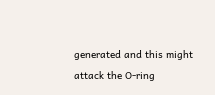generated and this might attack the O-ring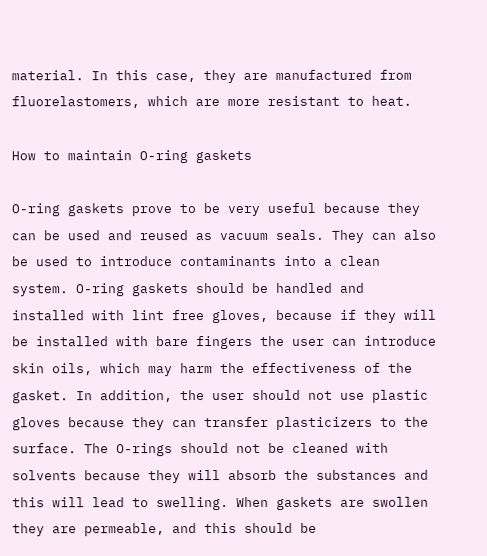material. In this case, they are manufactured from fluorelastomers, which are more resistant to heat.

How to maintain O-ring gaskets

O-ring gaskets prove to be very useful because they can be used and reused as vacuum seals. They can also be used to introduce contaminants into a clean system. O-ring gaskets should be handled and installed with lint free gloves, because if they will be installed with bare fingers the user can introduce skin oils, which may harm the effectiveness of the gasket. In addition, the user should not use plastic gloves because they can transfer plasticizers to the surface. The O-rings should not be cleaned with solvents because they will absorb the substances and this will lead to swelling. When gaskets are swollen they are permeable, and this should be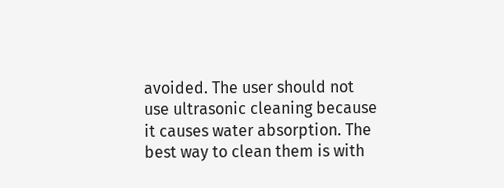avoided. The user should not use ultrasonic cleaning because it causes water absorption. The best way to clean them is with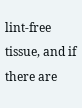lint-free tissue, and if there are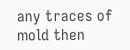any traces of mold then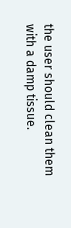the user should clean them with a damp tissue.